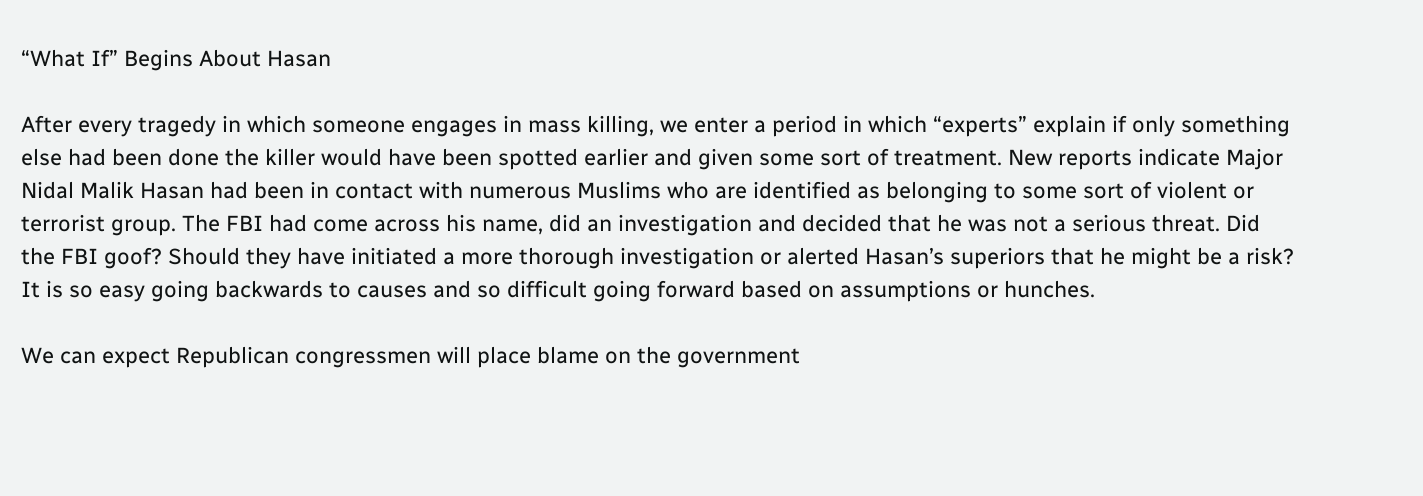“What If” Begins About Hasan

After every tragedy in which someone engages in mass killing, we enter a period in which “experts” explain if only something else had been done the killer would have been spotted earlier and given some sort of treatment. New reports indicate Major Nidal Malik Hasan had been in contact with numerous Muslims who are identified as belonging to some sort of violent or terrorist group. The FBI had come across his name, did an investigation and decided that he was not a serious threat. Did the FBI goof? Should they have initiated a more thorough investigation or alerted Hasan’s superiors that he might be a risk? It is so easy going backwards to causes and so difficult going forward based on assumptions or hunches.

We can expect Republican congressmen will place blame on the government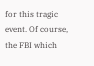for this tragic event. Of course, the FBI which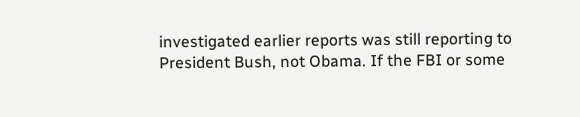investigated earlier reports was still reporting to President Bush, not Obama. If the FBI or some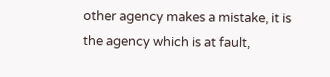other agency makes a mistake, it is the agency which is at fault,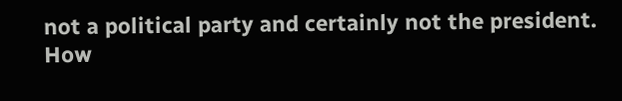not a political party and certainly not the president. How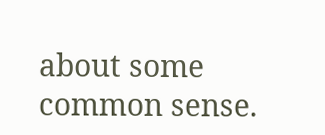about some common sense.